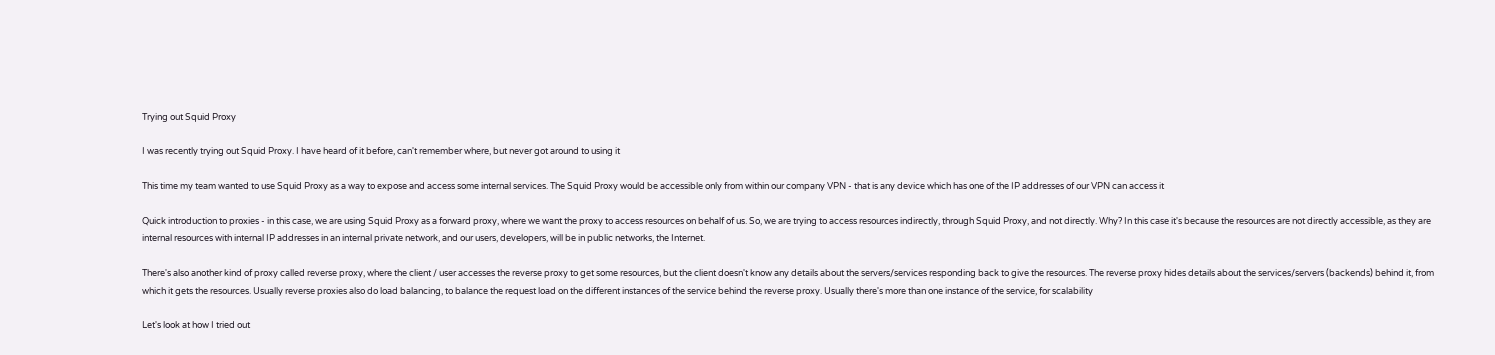Trying out Squid Proxy

I was recently trying out Squid Proxy. I have heard of it before, can't remember where, but never got around to using it

This time my team wanted to use Squid Proxy as a way to expose and access some internal services. The Squid Proxy would be accessible only from within our company VPN - that is any device which has one of the IP addresses of our VPN can access it

Quick introduction to proxies - in this case, we are using Squid Proxy as a forward proxy, where we want the proxy to access resources on behalf of us. So, we are trying to access resources indirectly, through Squid Proxy, and not directly. Why? In this case it's because the resources are not directly accessible, as they are internal resources with internal IP addresses in an internal private network, and our users, developers, will be in public networks, the Internet.

There's also another kind of proxy called reverse proxy, where the client / user accesses the reverse proxy to get some resources, but the client doesn't know any details about the servers/services responding back to give the resources. The reverse proxy hides details about the services/servers (backends) behind it, from which it gets the resources. Usually reverse proxies also do load balancing, to balance the request load on the different instances of the service behind the reverse proxy. Usually there's more than one instance of the service, for scalability

Let's look at how I tried out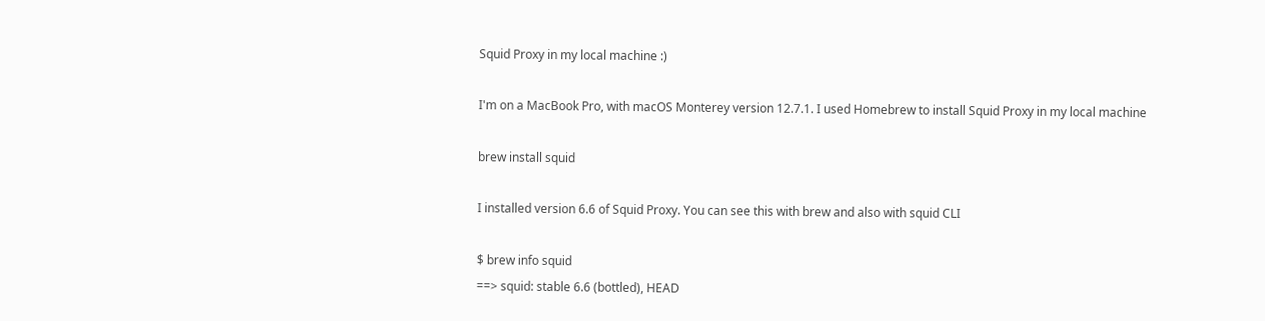Squid Proxy in my local machine :)

I'm on a MacBook Pro, with macOS Monterey version 12.7.1. I used Homebrew to install Squid Proxy in my local machine

brew install squid

I installed version 6.6 of Squid Proxy. You can see this with brew and also with squid CLI

$ brew info squid
==> squid: stable 6.6 (bottled), HEAD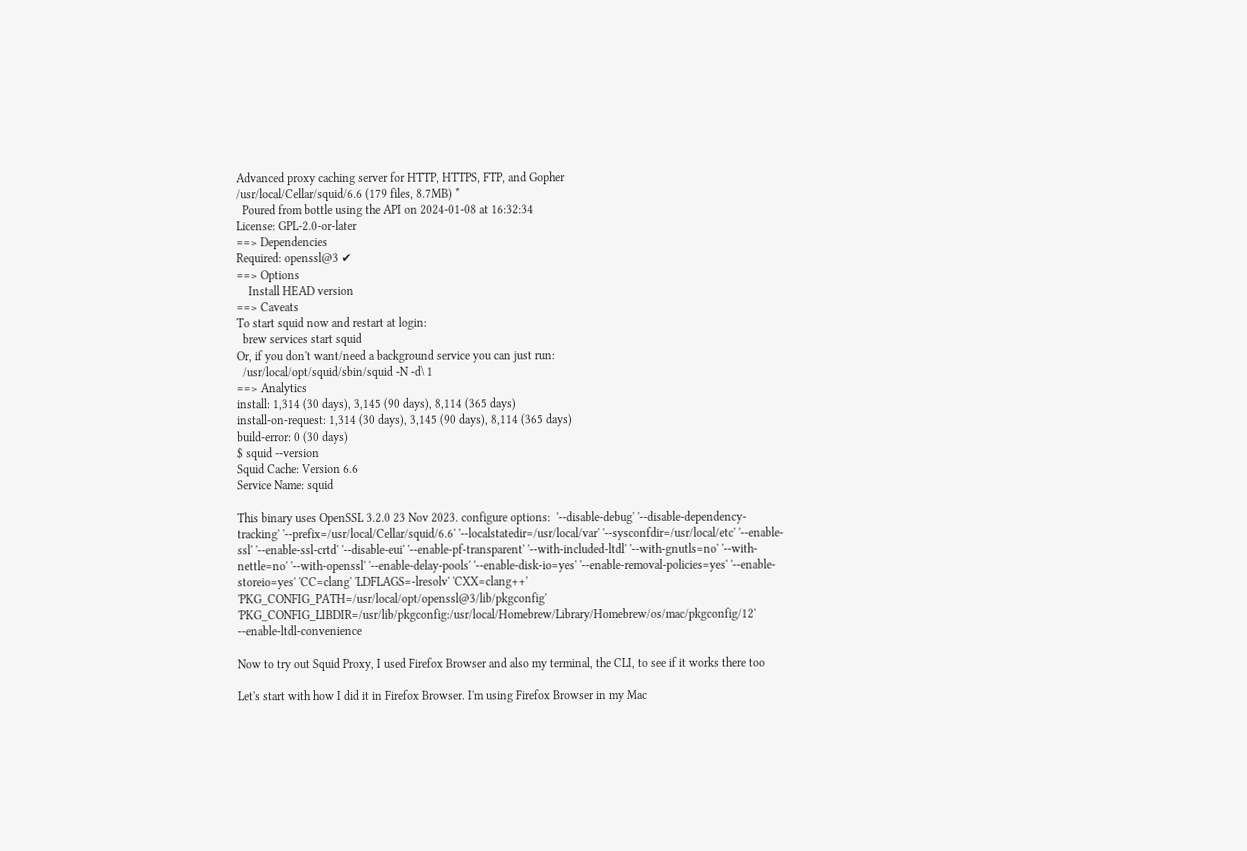Advanced proxy caching server for HTTP, HTTPS, FTP, and Gopher
/usr/local/Cellar/squid/6.6 (179 files, 8.7MB) *
  Poured from bottle using the API on 2024-01-08 at 16:32:34
License: GPL-2.0-or-later
==> Dependencies
Required: openssl@3 ✔
==> Options
    Install HEAD version
==> Caveats
To start squid now and restart at login:
  brew services start squid
Or, if you don't want/need a background service you can just run:
  /usr/local/opt/squid/sbin/squid -N -d\ 1
==> Analytics
install: 1,314 (30 days), 3,145 (90 days), 8,114 (365 days)
install-on-request: 1,314 (30 days), 3,145 (90 days), 8,114 (365 days)
build-error: 0 (30 days)
$ squid --version
Squid Cache: Version 6.6
Service Name: squid

This binary uses OpenSSL 3.2.0 23 Nov 2023. configure options:  '--disable-debug' '--disable-dependency-tracking' '--prefix=/usr/local/Cellar/squid/6.6' '--localstatedir=/usr/local/var' '--sysconfdir=/usr/local/etc' '--enable-ssl' '--enable-ssl-crtd' '--disable-eui' '--enable-pf-transparent' '--with-included-ltdl' '--with-gnutls=no' '--with-nettle=no' '--with-openssl' '--enable-delay-pools' '--enable-disk-io=yes' '--enable-removal-policies=yes' '--enable-storeio=yes' 'CC=clang' 'LDFLAGS=-lresolv' 'CXX=clang++' 'PKG_CONFIG_PATH=/usr/local/opt/openssl@3/lib/pkgconfig' 'PKG_CONFIG_LIBDIR=/usr/lib/pkgconfig:/usr/local/Homebrew/Library/Homebrew/os/mac/pkgconfig/12' --enable-ltdl-convenience

Now to try out Squid Proxy, I used Firefox Browser and also my terminal, the CLI, to see if it works there too

Let's start with how I did it in Firefox Browser. I'm using Firefox Browser in my Mac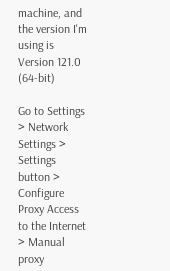machine, and the version I'm using is Version 121.0 (64-bit)

Go to Settings > Network Settings > Settings button > Configure Proxy Access to the Internet > Manual proxy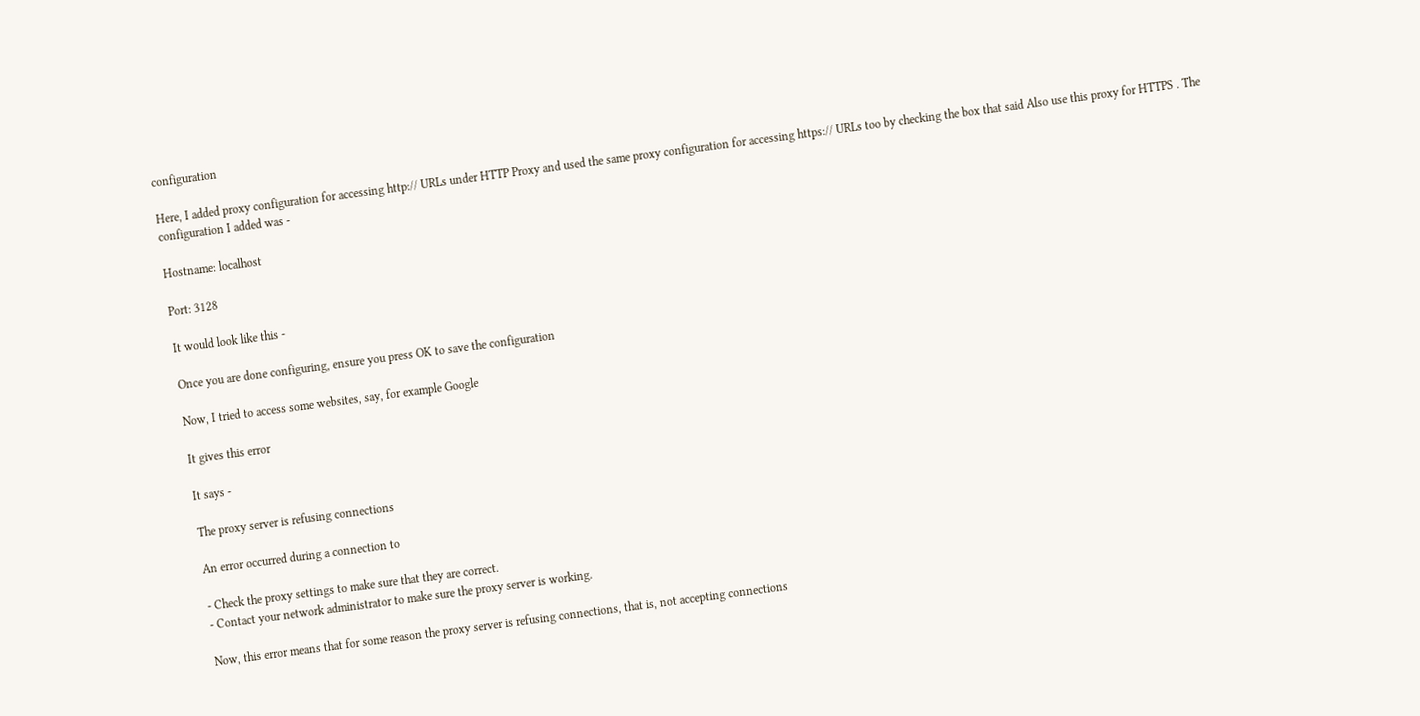configuration

Here, I added proxy configuration for accessing http:// URLs under HTTP Proxy and used the same proxy configuration for accessing https:// URLs too by checking the box that said Also use this proxy for HTTPS . The configuration I added was -

Hostname: localhost

Port: 3128

It would look like this -

Once you are done configuring, ensure you press OK to save the configuration

Now, I tried to access some websites, say, for example Google

It gives this error

It says -

The proxy server is refusing connections

An error occurred during a connection to

- Check the proxy settings to make sure that they are correct.
- Contact your network administrator to make sure the proxy server is working.

Now, this error means that for some reason the proxy server is refusing connections, that is, not accepting connections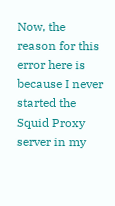Now, the reason for this error here is because I never started the Squid Proxy server in my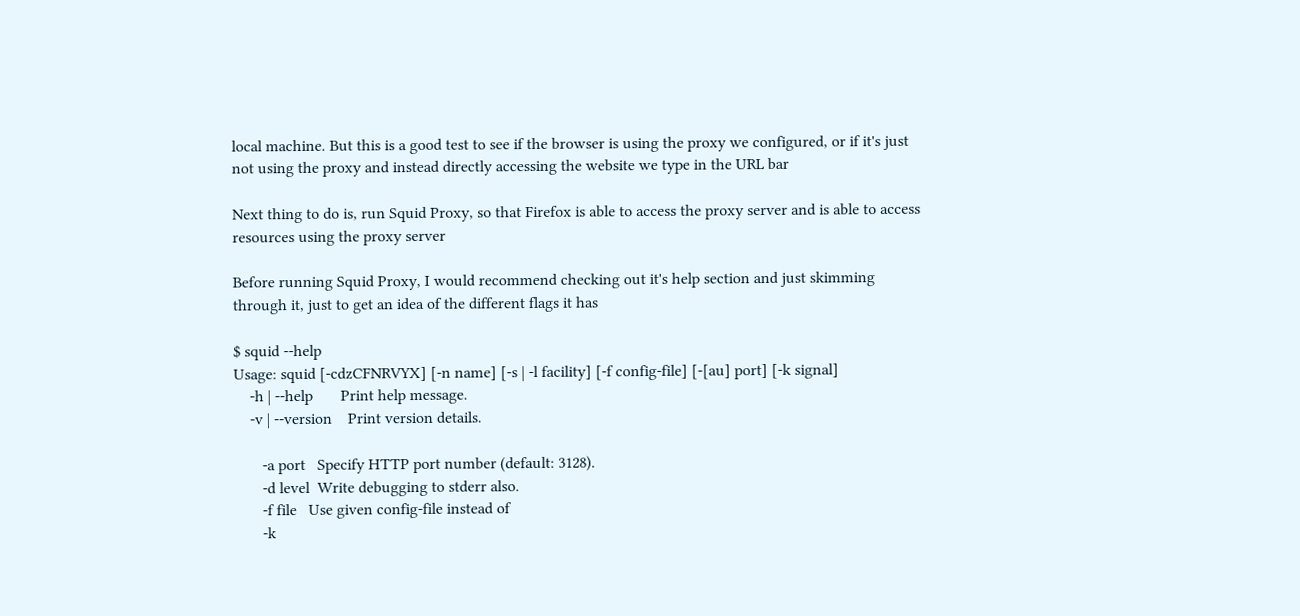local machine. But this is a good test to see if the browser is using the proxy we configured, or if it's just not using the proxy and instead directly accessing the website we type in the URL bar

Next thing to do is, run Squid Proxy, so that Firefox is able to access the proxy server and is able to access resources using the proxy server

Before running Squid Proxy, I would recommend checking out it's help section and just skimming through it, just to get an idea of the different flags it has

$ squid --help
Usage: squid [-cdzCFNRVYX] [-n name] [-s | -l facility] [-f config-file] [-[au] port] [-k signal]
    -h | --help       Print help message.
    -v | --version    Print version details.

       -a port   Specify HTTP port number (default: 3128).
       -d level  Write debugging to stderr also.
       -f file   Use given config-file instead of
       -k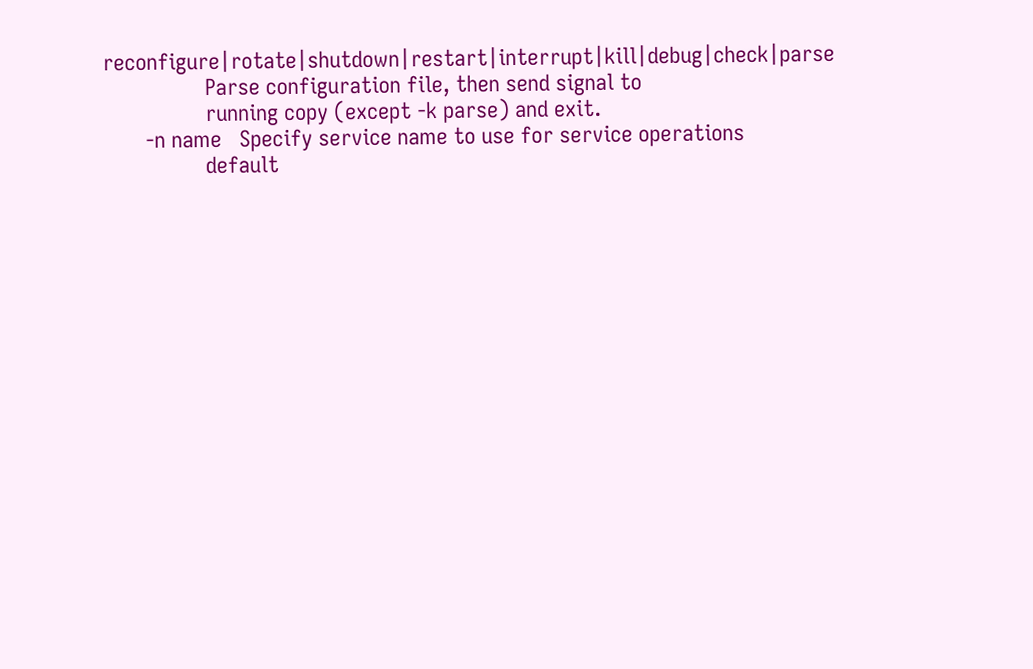reconfigure|rotate|shutdown|restart|interrupt|kill|debug|check|parse
                 Parse configuration file, then send signal to
                 running copy (except -k parse) and exit.
       -n name   Specify service name to use for service operations
                 default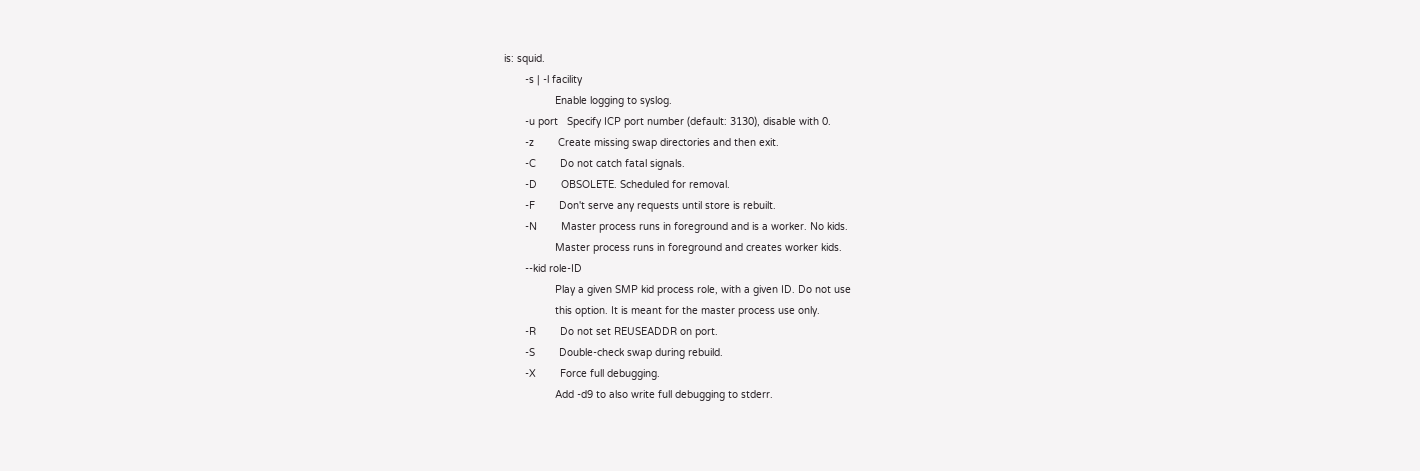is: squid.
       -s | -l facility
                 Enable logging to syslog.
       -u port   Specify ICP port number (default: 3130), disable with 0.
       -z        Create missing swap directories and then exit.
       -C        Do not catch fatal signals.
       -D        OBSOLETE. Scheduled for removal.
       -F        Don't serve any requests until store is rebuilt.
       -N        Master process runs in foreground and is a worker. No kids.
                 Master process runs in foreground and creates worker kids.
       --kid role-ID
                 Play a given SMP kid process role, with a given ID. Do not use
                 this option. It is meant for the master process use only.
       -R        Do not set REUSEADDR on port.
       -S        Double-check swap during rebuild.
       -X        Force full debugging.
                 Add -d9 to also write full debugging to stderr.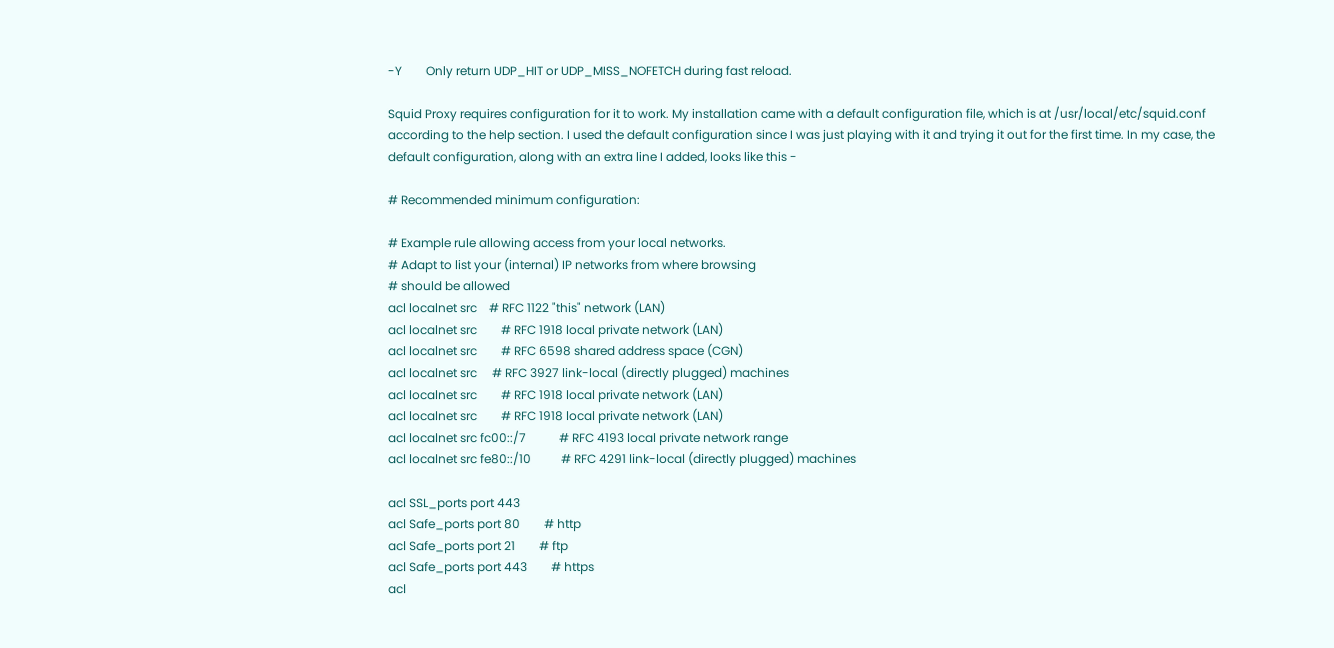-Y        Only return UDP_HIT or UDP_MISS_NOFETCH during fast reload.

Squid Proxy requires configuration for it to work. My installation came with a default configuration file, which is at /usr/local/etc/squid.conf according to the help section. I used the default configuration since I was just playing with it and trying it out for the first time. In my case, the default configuration, along with an extra line I added, looks like this -

# Recommended minimum configuration:

# Example rule allowing access from your local networks.
# Adapt to list your (internal) IP networks from where browsing
# should be allowed
acl localnet src    # RFC 1122 "this" network (LAN)
acl localnet src        # RFC 1918 local private network (LAN)
acl localnet src        # RFC 6598 shared address space (CGN)
acl localnet src     # RFC 3927 link-local (directly plugged) machines
acl localnet src        # RFC 1918 local private network (LAN)
acl localnet src        # RFC 1918 local private network (LAN)
acl localnet src fc00::/7           # RFC 4193 local private network range
acl localnet src fe80::/10          # RFC 4291 link-local (directly plugged) machines

acl SSL_ports port 443
acl Safe_ports port 80        # http
acl Safe_ports port 21        # ftp
acl Safe_ports port 443        # https
acl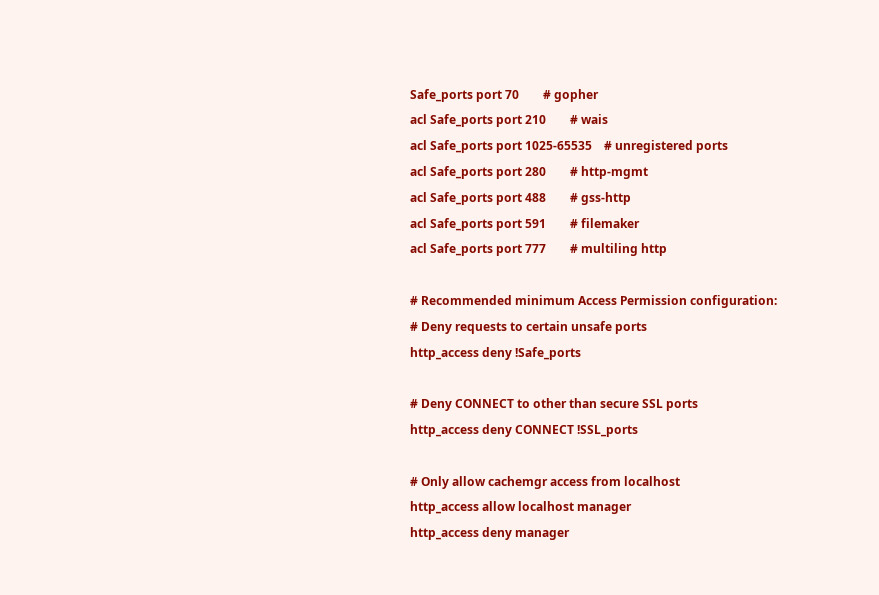Safe_ports port 70        # gopher
acl Safe_ports port 210        # wais
acl Safe_ports port 1025-65535    # unregistered ports
acl Safe_ports port 280        # http-mgmt
acl Safe_ports port 488        # gss-http
acl Safe_ports port 591        # filemaker
acl Safe_ports port 777        # multiling http

# Recommended minimum Access Permission configuration:
# Deny requests to certain unsafe ports
http_access deny !Safe_ports

# Deny CONNECT to other than secure SSL ports
http_access deny CONNECT !SSL_ports

# Only allow cachemgr access from localhost
http_access allow localhost manager
http_access deny manager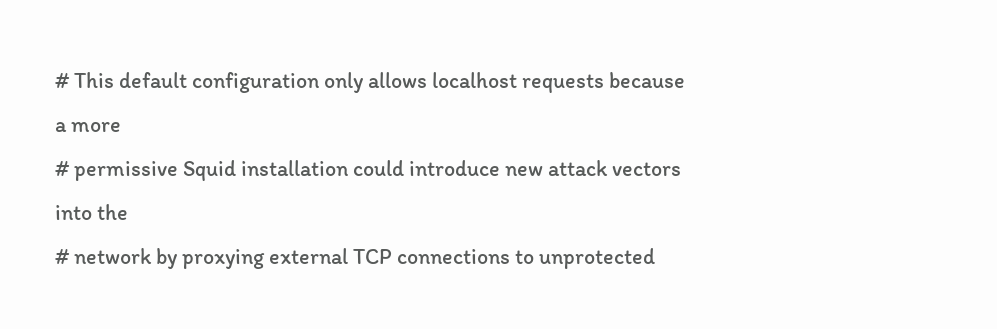# This default configuration only allows localhost requests because a more
# permissive Squid installation could introduce new attack vectors into the
# network by proxying external TCP connections to unprotected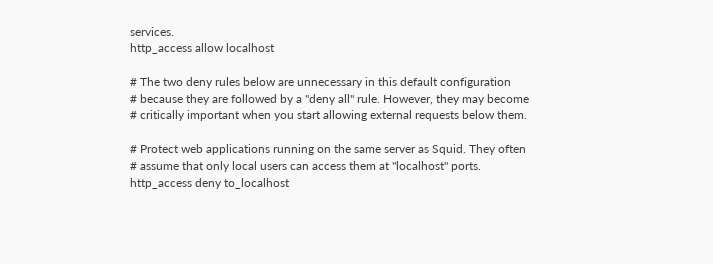services.
http_access allow localhost

# The two deny rules below are unnecessary in this default configuration
# because they are followed by a "deny all" rule. However, they may become
# critically important when you start allowing external requests below them.

# Protect web applications running on the same server as Squid. They often
# assume that only local users can access them at "localhost" ports.
http_access deny to_localhost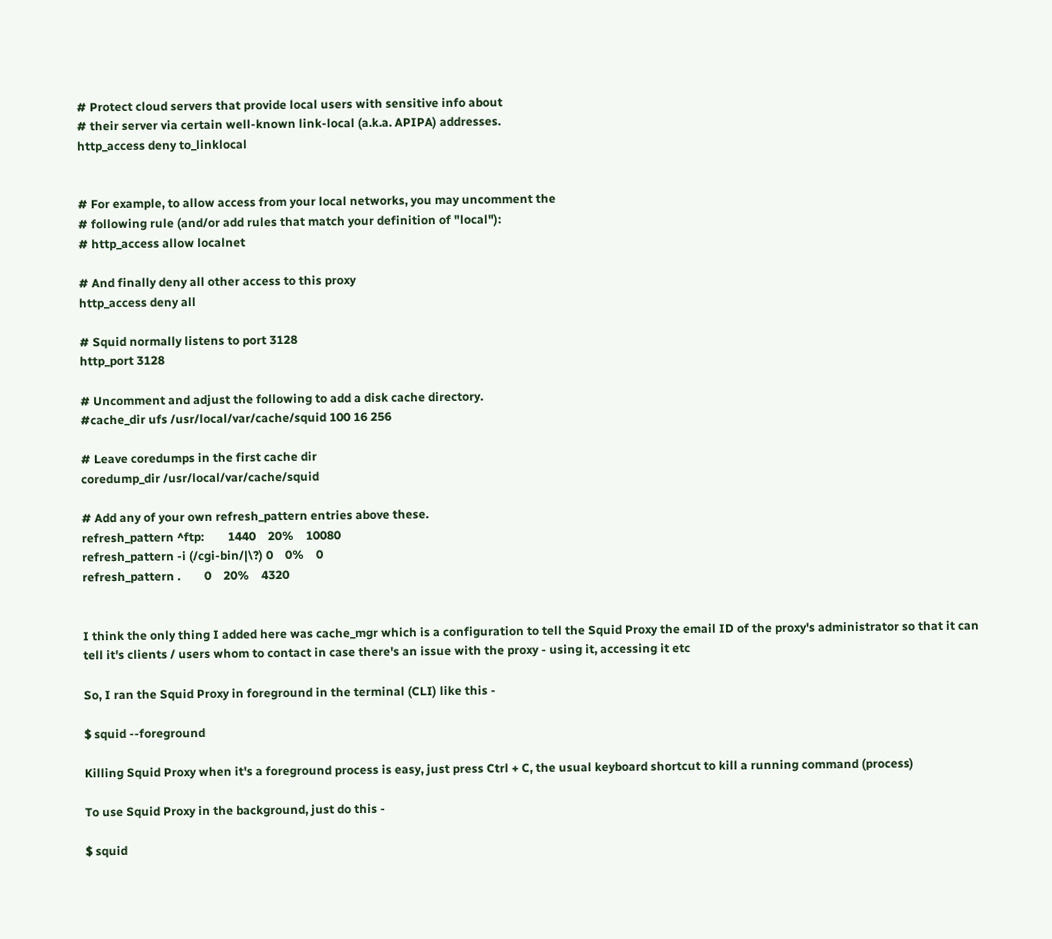# Protect cloud servers that provide local users with sensitive info about
# their server via certain well-known link-local (a.k.a. APIPA) addresses.
http_access deny to_linklocal


# For example, to allow access from your local networks, you may uncomment the
# following rule (and/or add rules that match your definition of "local"):
# http_access allow localnet

# And finally deny all other access to this proxy
http_access deny all

# Squid normally listens to port 3128
http_port 3128

# Uncomment and adjust the following to add a disk cache directory.
#cache_dir ufs /usr/local/var/cache/squid 100 16 256

# Leave coredumps in the first cache dir
coredump_dir /usr/local/var/cache/squid

# Add any of your own refresh_pattern entries above these.
refresh_pattern ^ftp:        1440    20%    10080
refresh_pattern -i (/cgi-bin/|\?) 0    0%    0
refresh_pattern .        0    20%    4320


I think the only thing I added here was cache_mgr which is a configuration to tell the Squid Proxy the email ID of the proxy's administrator so that it can tell it's clients / users whom to contact in case there's an issue with the proxy - using it, accessing it etc

So, I ran the Squid Proxy in foreground in the terminal (CLI) like this -

$ squid --foreground

Killing Squid Proxy when it's a foreground process is easy, just press Ctrl + C, the usual keyboard shortcut to kill a running command (process)

To use Squid Proxy in the background, just do this -

$ squid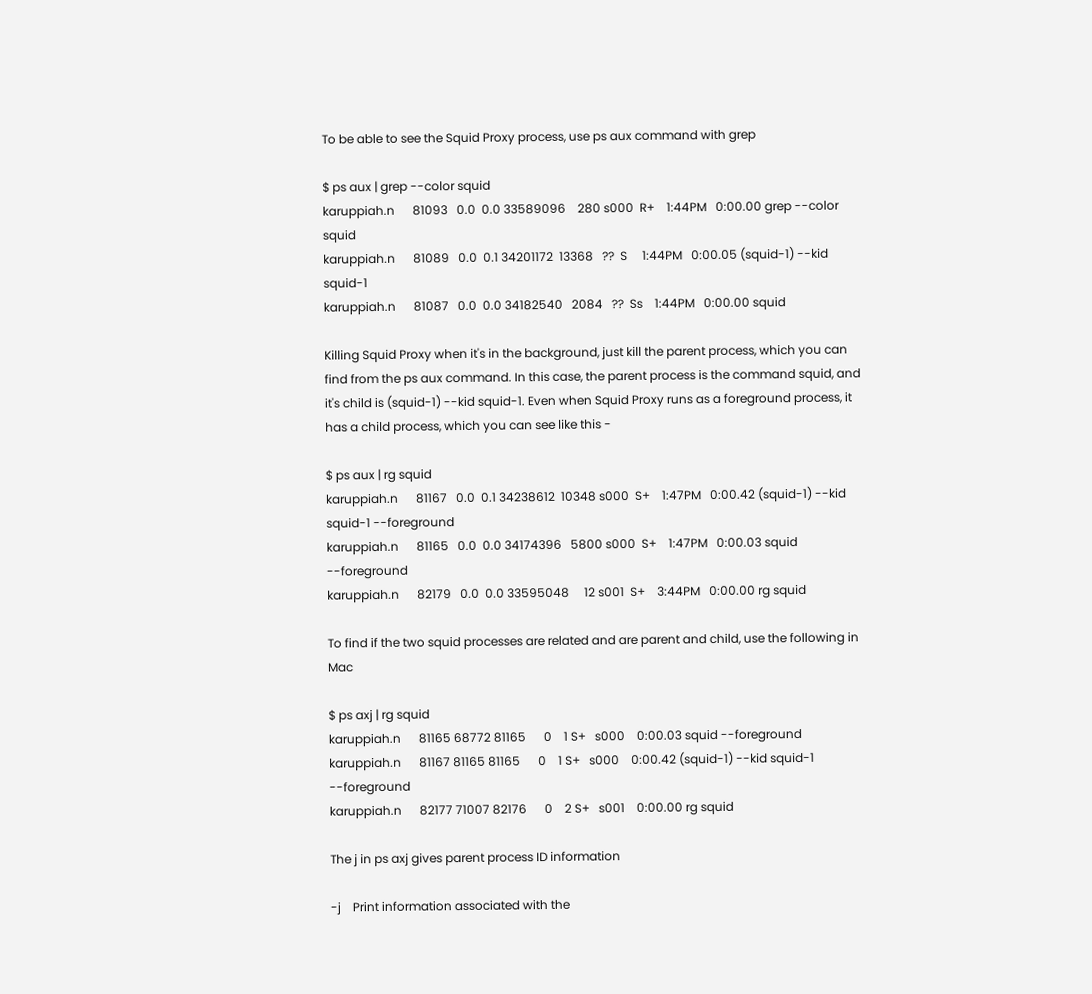To be able to see the Squid Proxy process, use ps aux command with grep

$ ps aux | grep --color squid
karuppiah.n      81093   0.0  0.0 33589096    280 s000  R+    1:44PM   0:00.00 grep --color squid
karuppiah.n      81089   0.0  0.1 34201172  13368   ??  S     1:44PM   0:00.05 (squid-1) --kid squid-1
karuppiah.n      81087   0.0  0.0 34182540   2084   ??  Ss    1:44PM   0:00.00 squid

Killing Squid Proxy when it's in the background, just kill the parent process, which you can find from the ps aux command. In this case, the parent process is the command squid, and it's child is (squid-1) --kid squid-1. Even when Squid Proxy runs as a foreground process, it has a child process, which you can see like this -

$ ps aux | rg squid
karuppiah.n      81167   0.0  0.1 34238612  10348 s000  S+    1:47PM   0:00.42 (squid-1) --kid squid-1 --foreground
karuppiah.n      81165   0.0  0.0 34174396   5800 s000  S+    1:47PM   0:00.03 squid --foreground
karuppiah.n      82179   0.0  0.0 33595048     12 s001  S+    3:44PM   0:00.00 rg squid

To find if the two squid processes are related and are parent and child, use the following in Mac

$ ps axj | rg squid
karuppiah.n      81165 68772 81165      0    1 S+   s000    0:00.03 squid --foreground
karuppiah.n      81167 81165 81165      0    1 S+   s000    0:00.42 (squid-1) --kid squid-1 --foreground
karuppiah.n      82177 71007 82176      0    2 S+   s001    0:00.00 rg squid

The j in ps axj gives parent process ID information

-j    Print information associated with the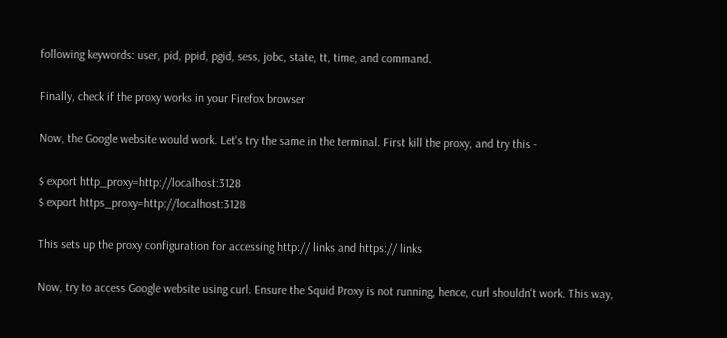following keywords: user, pid, ppid, pgid, sess, jobc, state, tt, time, and command.

Finally, check if the proxy works in your Firefox browser

Now, the Google website would work. Let's try the same in the terminal. First kill the proxy, and try this -

$ export http_proxy=http://localhost:3128
$ export https_proxy=http://localhost:3128

This sets up the proxy configuration for accessing http:// links and https:// links

Now, try to access Google website using curl. Ensure the Squid Proxy is not running, hence, curl shouldn't work. This way,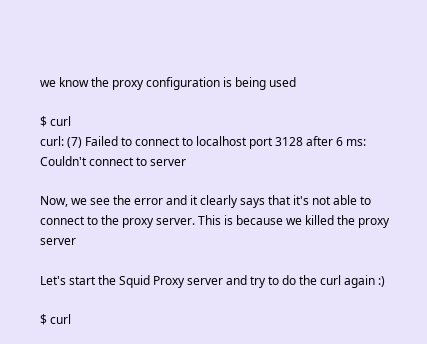we know the proxy configuration is being used

$ curl
curl: (7) Failed to connect to localhost port 3128 after 6 ms: Couldn't connect to server

Now, we see the error and it clearly says that it's not able to connect to the proxy server. This is because we killed the proxy server

Let's start the Squid Proxy server and try to do the curl again :)

$ curl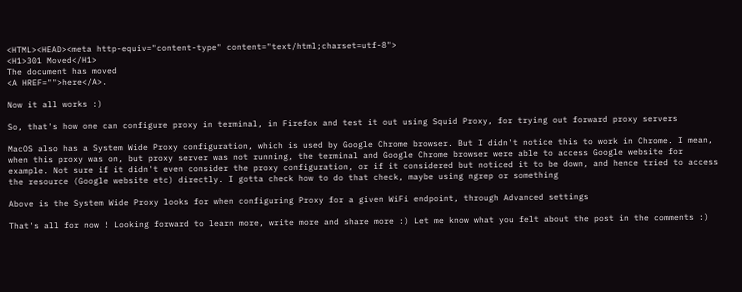<HTML><HEAD><meta http-equiv="content-type" content="text/html;charset=utf-8">
<H1>301 Moved</H1>
The document has moved
<A HREF="">here</A>.

Now it all works :)

So, that's how one can configure proxy in terminal, in Firefox and test it out using Squid Proxy, for trying out forward proxy servers

MacOS also has a System Wide Proxy configuration, which is used by Google Chrome browser. But I didn't notice this to work in Chrome. I mean, when this proxy was on, but proxy server was not running, the terminal and Google Chrome browser were able to access Google website for example. Not sure if it didn't even consider the proxy configuration, or if it considered but noticed it to be down, and hence tried to access the resource (Google website etc) directly. I gotta check how to do that check, maybe using ngrep or something

Above is the System Wide Proxy looks for when configuring Proxy for a given WiFi endpoint, through Advanced settings

That's all for now ! Looking forward to learn more, write more and share more :) Let me know what you felt about the post in the comments :)